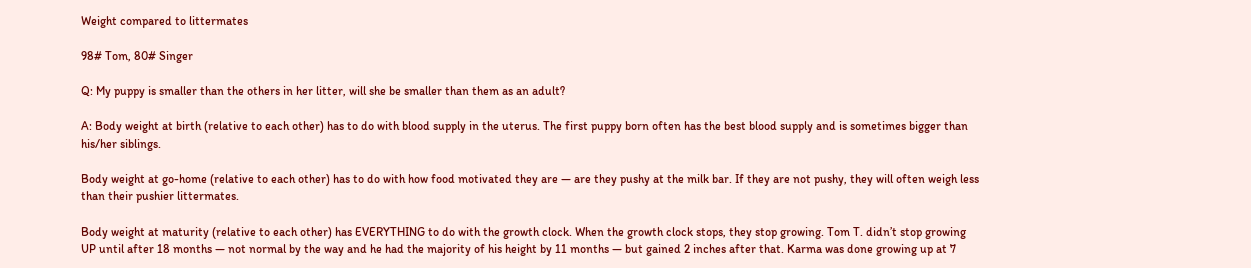Weight compared to littermates

98# Tom, 80# Singer

Q: My puppy is smaller than the others in her litter, will she be smaller than them as an adult?

A: Body weight at birth (relative to each other) has to do with blood supply in the uterus. The first puppy born often has the best blood supply and is sometimes bigger than his/her siblings.

Body weight at go-home (relative to each other) has to do with how food motivated they are — are they pushy at the milk bar. If they are not pushy, they will often weigh less than their pushier littermates.

Body weight at maturity (relative to each other) has EVERYTHING to do with the growth clock. When the growth clock stops, they stop growing. Tom T. didn’t stop growing UP until after 18 months — not normal by the way and he had the majority of his height by 11 months — but gained 2 inches after that. Karma was done growing up at 7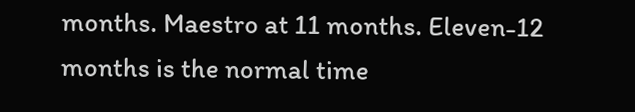months. Maestro at 11 months. Eleven-12 months is the normal time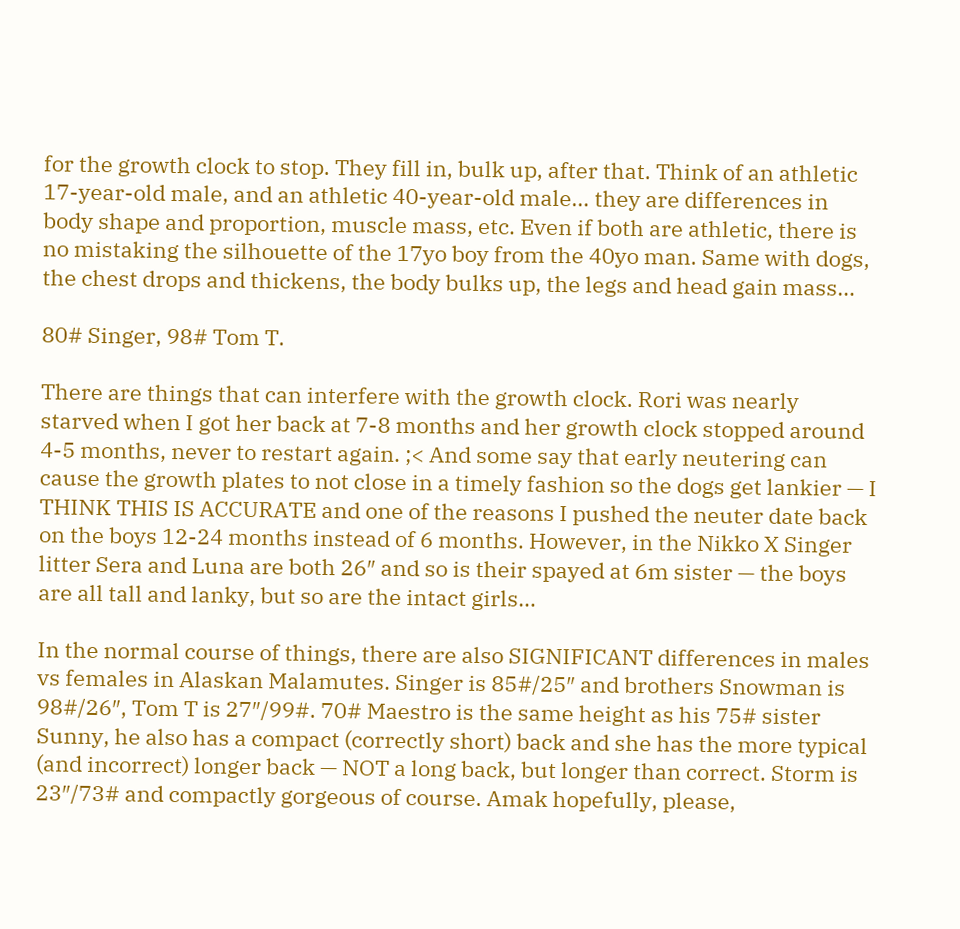for the growth clock to stop. They fill in, bulk up, after that. Think of an athletic 17-year-old male, and an athletic 40-year-old male… they are differences in body shape and proportion, muscle mass, etc. Even if both are athletic, there is no mistaking the silhouette of the 17yo boy from the 40yo man. Same with dogs, the chest drops and thickens, the body bulks up, the legs and head gain mass…

80# Singer, 98# Tom T.

There are things that can interfere with the growth clock. Rori was nearly starved when I got her back at 7-8 months and her growth clock stopped around 4-5 months, never to restart again. ;< And some say that early neutering can cause the growth plates to not close in a timely fashion so the dogs get lankier — I THINK THIS IS ACCURATE and one of the reasons I pushed the neuter date back on the boys 12-24 months instead of 6 months. However, in the Nikko X Singer litter Sera and Luna are both 26″ and so is their spayed at 6m sister — the boys are all tall and lanky, but so are the intact girls…

In the normal course of things, there are also SIGNIFICANT differences in males vs females in Alaskan Malamutes. Singer is 85#/25″ and brothers Snowman is 98#/26″, Tom T is 27″/99#. 70# Maestro is the same height as his 75# sister Sunny, he also has a compact (correctly short) back and she has the more typical (and incorrect) longer back — NOT a long back, but longer than correct. Storm is 23″/73# and compactly gorgeous of course. Amak hopefully, please,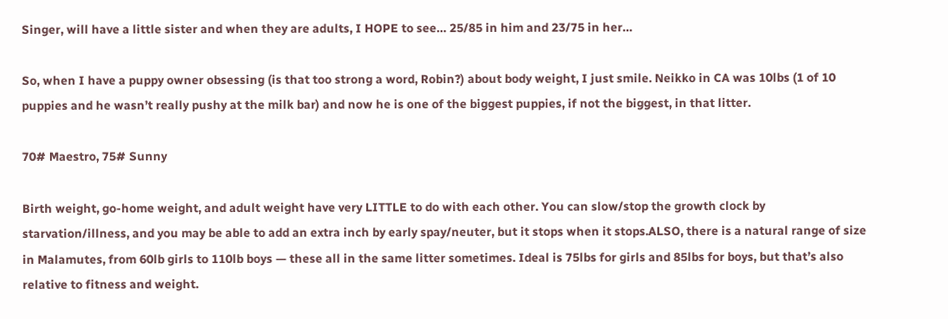Singer, will have a little sister and when they are adults, I HOPE to see… 25/85 in him and 23/75 in her…

So, when I have a puppy owner obsessing (is that too strong a word, Robin?) about body weight, I just smile. Neikko in CA was 10lbs (1 of 10 puppies and he wasn’t really pushy at the milk bar) and now he is one of the biggest puppies, if not the biggest, in that litter.

70# Maestro, 75# Sunny

Birth weight, go-home weight, and adult weight have very LITTLE to do with each other. You can slow/stop the growth clock by starvation/illness, and you may be able to add an extra inch by early spay/neuter, but it stops when it stops.ALSO, there is a natural range of size in Malamutes, from 60lb girls to 110lb boys — these all in the same litter sometimes. Ideal is 75lbs for girls and 85lbs for boys, but that’s also relative to fitness and weight.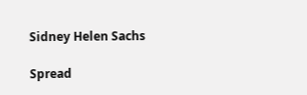Sidney Helen Sachs

Spread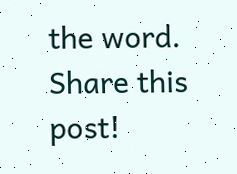the word. Share this post!